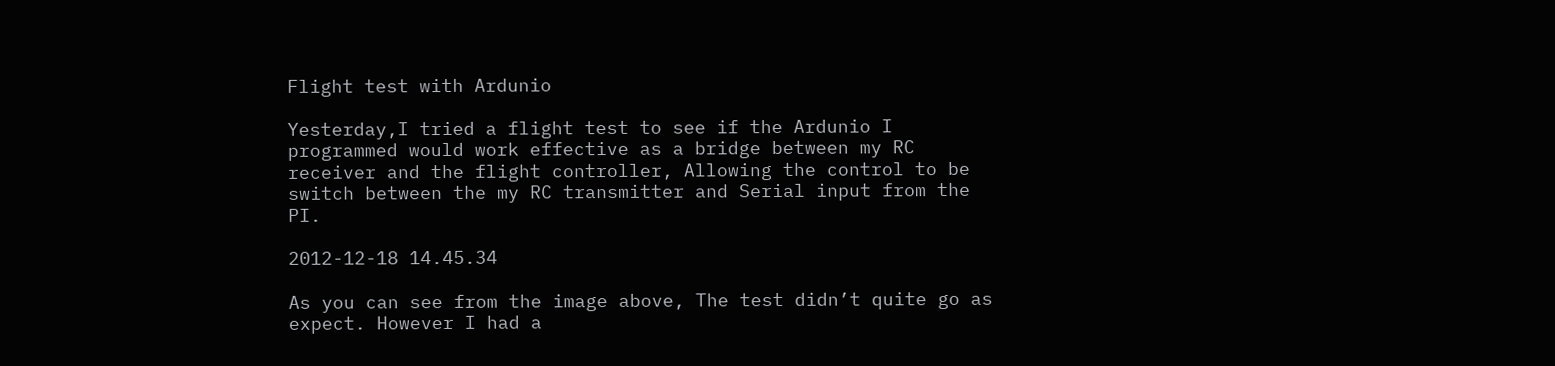Flight test with Ardunio

Yesterday,I tried a flight test to see if the Ardunio I programmed would work effective as a bridge between my RC receiver and the flight controller, Allowing the control to be switch between the my RC transmitter and Serial input from the PI.

2012-12-18 14.45.34

As you can see from the image above, The test didn’t quite go as expect. However I had a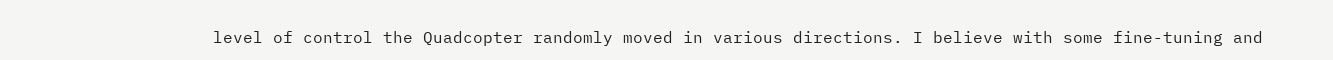level of control the Quadcopter randomly moved in various directions. I believe with some fine-tuning and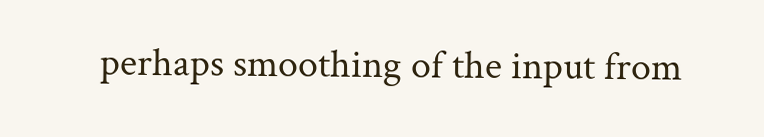perhaps smoothing of the input from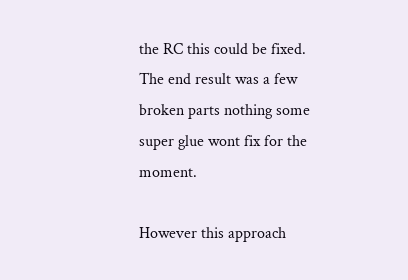the RC this could be fixed. The end result was a few broken parts nothing some super glue wont fix for the moment.

However this approach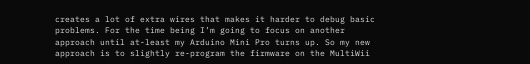creates a lot of extra wires that makes it harder to debug basic problems. For the time being I’m going to focus on another approach until at-least my Arduino Mini Pro turns up. So my new approach is to slightly re-program the firmware on the MultiWii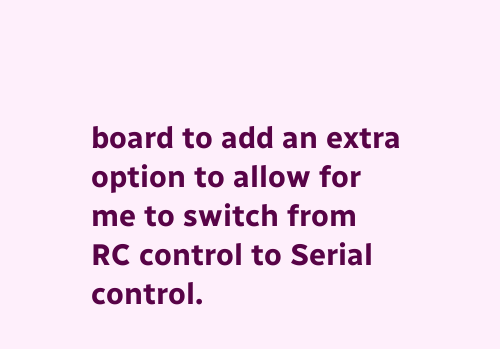board to add an extra option to allow for me to switch from RC control to Serial control.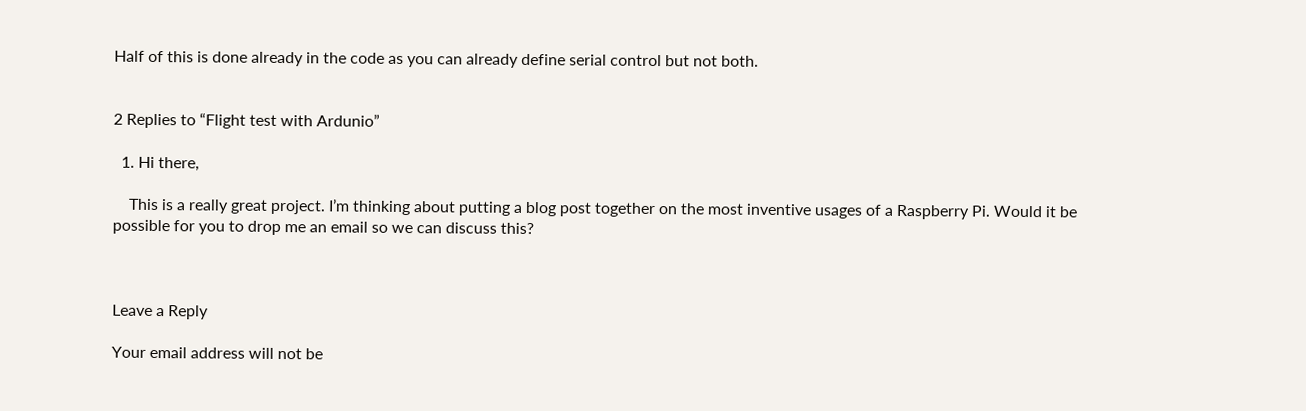Half of this is done already in the code as you can already define serial control but not both.


2 Replies to “Flight test with Ardunio”

  1. Hi there,

    This is a really great project. I’m thinking about putting a blog post together on the most inventive usages of a Raspberry Pi. Would it be possible for you to drop me an email so we can discuss this?



Leave a Reply

Your email address will not be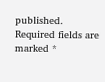published. Required fields are marked *